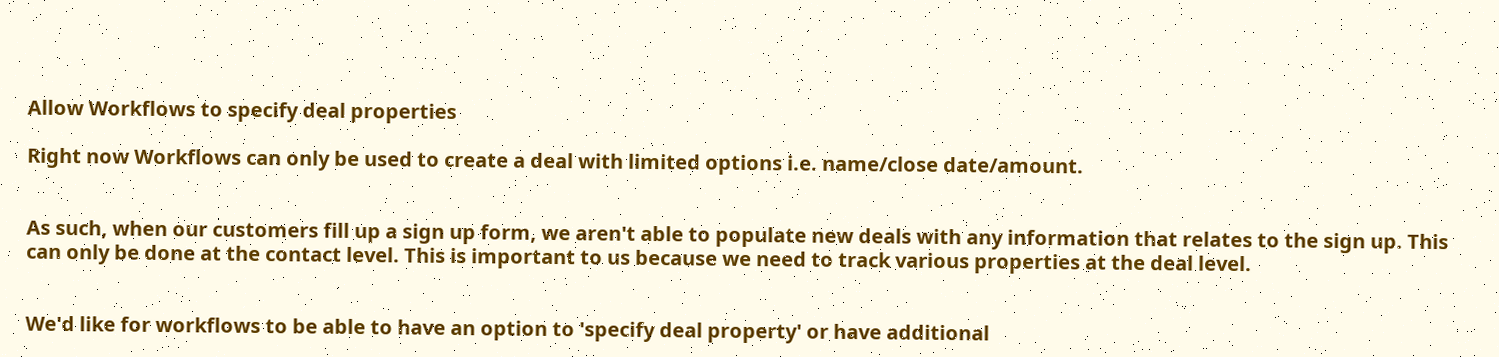Allow Workflows to specify deal properties

Right now Workflows can only be used to create a deal with limited options i.e. name/close date/amount.


As such, when our customers fill up a sign up form, we aren't able to populate new deals with any information that relates to the sign up. This can only be done at the contact level. This is important to us because we need to track various properties at the deal level.


We'd like for workflows to be able to have an option to 'specify deal property' or have additional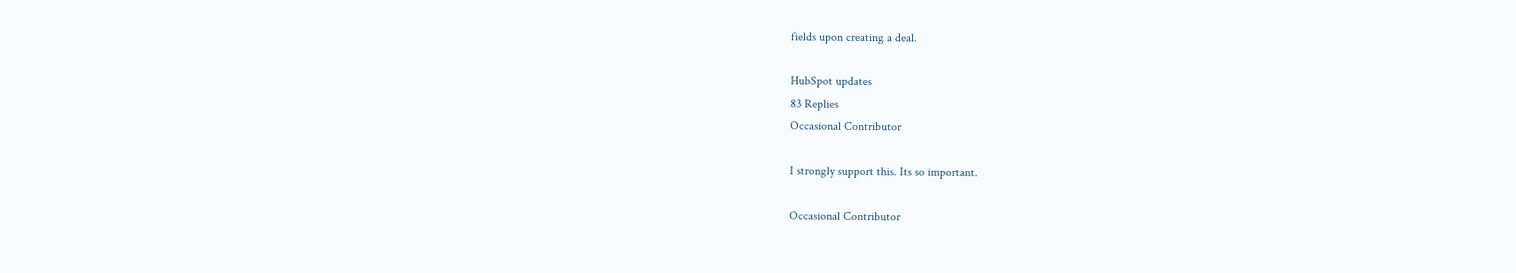fields upon creating a deal.

HubSpot updates
83 Replies
Occasional Contributor

I strongly support this. Its so important.

Occasional Contributor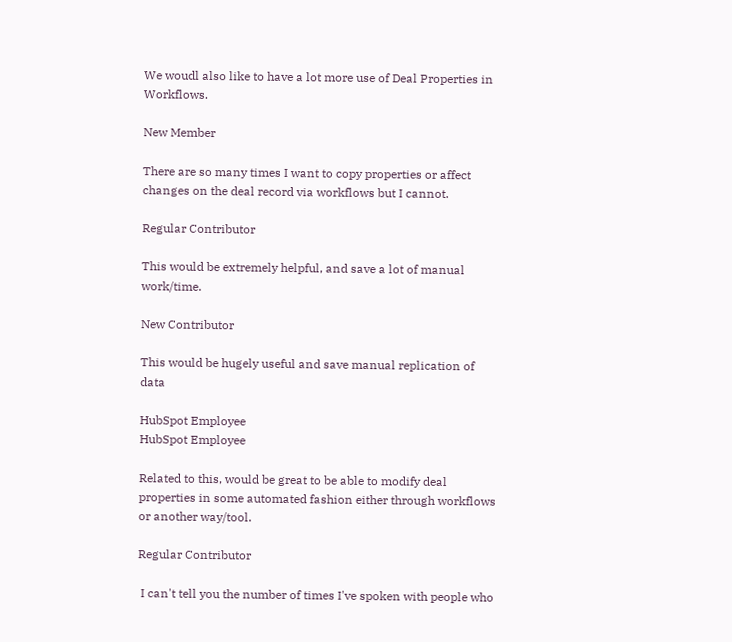We woudl also like to have a lot more use of Deal Properties in Workflows.

New Member

There are so many times I want to copy properties or affect changes on the deal record via workflows but I cannot.

Regular Contributor

This would be extremely helpful, and save a lot of manual work/time.

New Contributor

This would be hugely useful and save manual replication of data

HubSpot Employee
HubSpot Employee

Related to this, would be great to be able to modify deal properties in some automated fashion either through workflows or another way/tool.

Regular Contributor

 I can't tell you the number of times I've spoken with people who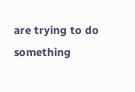are trying to do something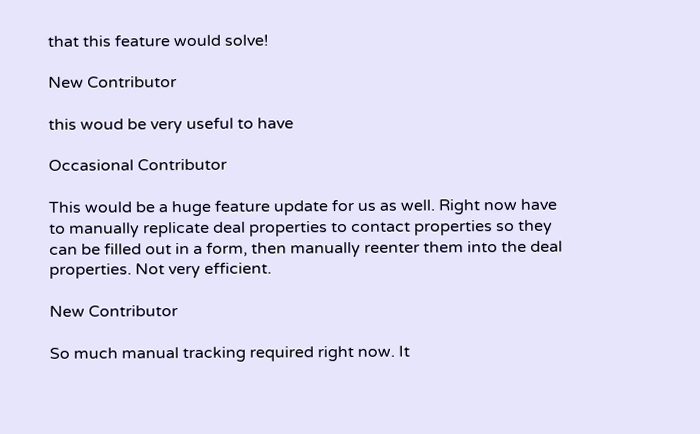that this feature would solve!

New Contributor

this woud be very useful to have

Occasional Contributor

This would be a huge feature update for us as well. Right now have to manually replicate deal properties to contact properties so they can be filled out in a form, then manually reenter them into the deal properties. Not very efficient.

New Contributor

So much manual tracking required right now. It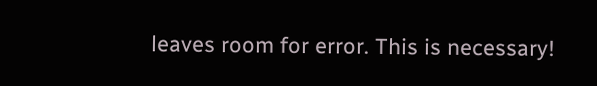leaves room for error. This is necessary!